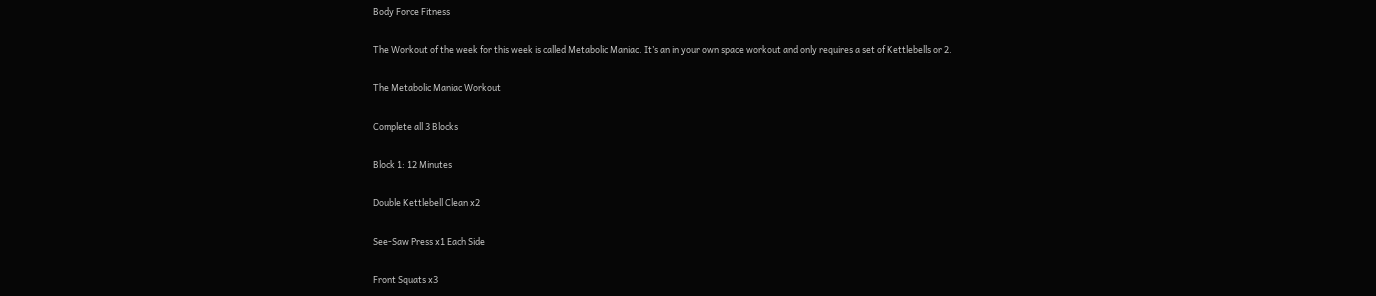Body Force Fitness

The Workout of the week for this week is called Metabolic Maniac. It’s an in your own space workout and only requires a set of Kettlebells or 2.

The Metabolic Maniac Workout

Complete all 3 Blocks

Block 1: 12 Minutes

Double Kettlebell Clean x2

See-Saw Press x1 Each Side

Front Squats x3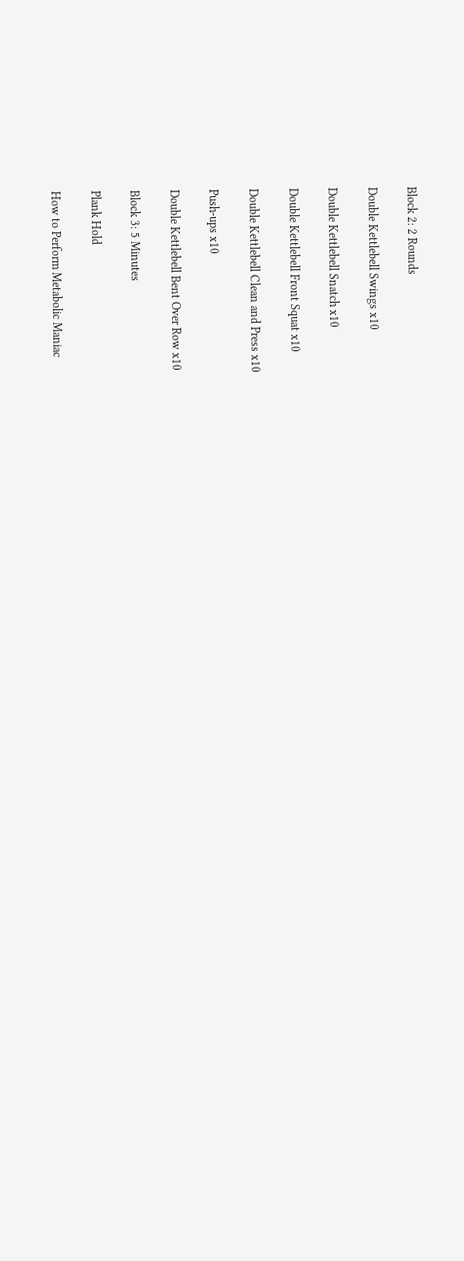Block 2: 2 Rounds

Double Kettlebell Swings x10

Double Kettlebell Snatch x10

Double Kettlebell Front Squat x10

Double Kettlebell Clean and Press x10

Push-ups x10

Double Kettlebell Bent Over Row x10

Block 3: 5 Minutes

Plank Hold

How to Perform Metabolic Maniac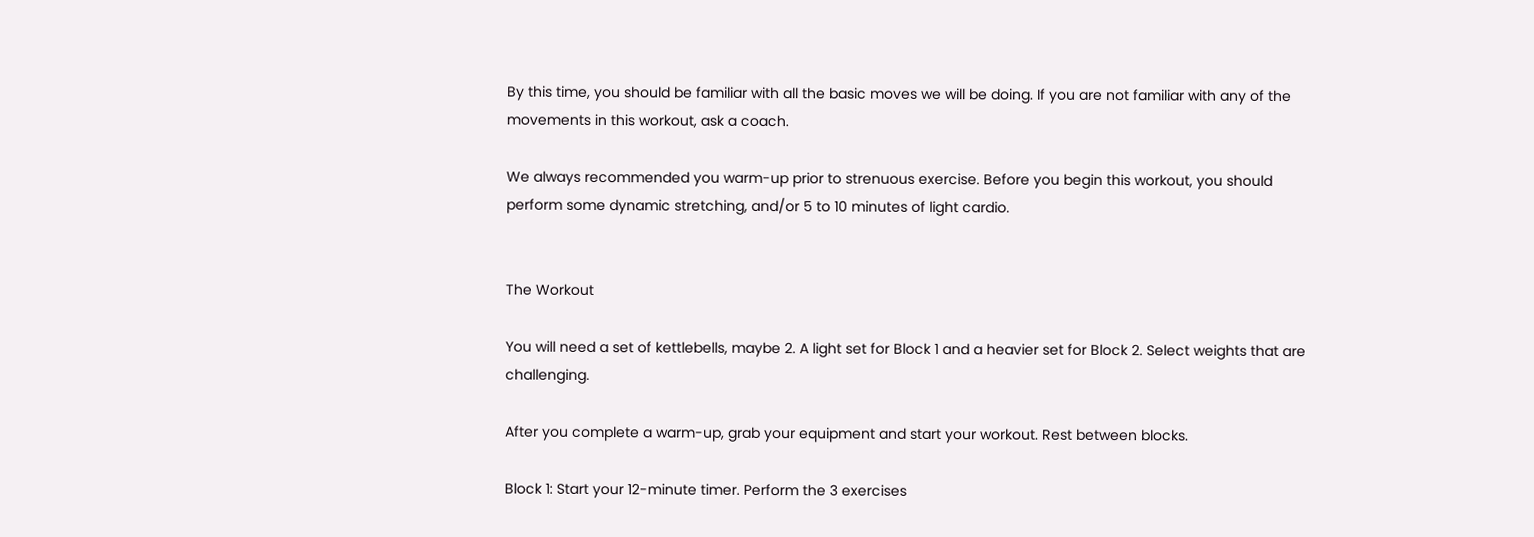By this time, you should be familiar with all the basic moves we will be doing. If you are not familiar with any of the movements in this workout, ask a coach.

We always recommended you warm-up prior to strenuous exercise. Before you begin this workout, you should perform some dynamic stretching, and/or 5 to 10 minutes of light cardio.


The Workout

You will need a set of kettlebells, maybe 2. A light set for Block 1 and a heavier set for Block 2. Select weights that are challenging.

After you complete a warm-up, grab your equipment and start your workout. Rest between blocks.

Block 1: Start your 12-minute timer. Perform the 3 exercises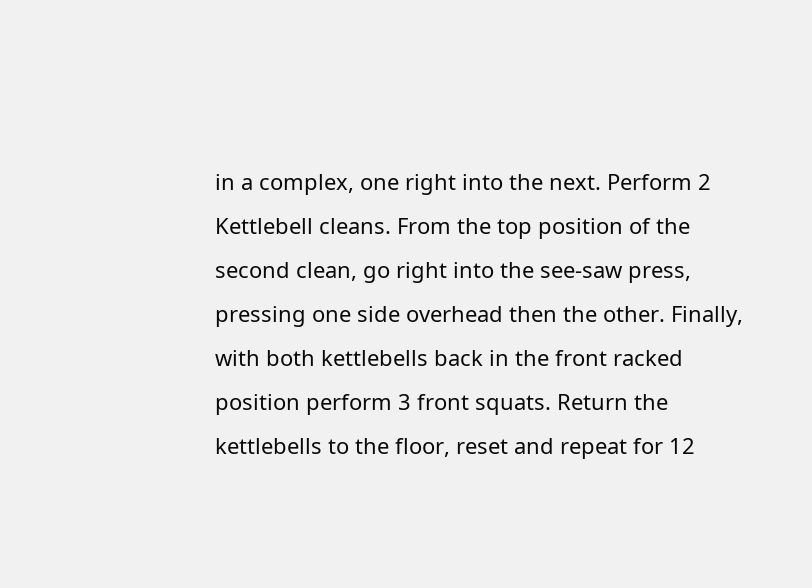in a complex, one right into the next. Perform 2 Kettlebell cleans. From the top position of the second clean, go right into the see-saw press, pressing one side overhead then the other. Finally, with both kettlebells back in the front racked position perform 3 front squats. Return the kettlebells to the floor, reset and repeat for 12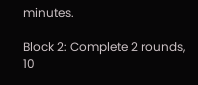minutes.

Block 2: Complete 2 rounds, 10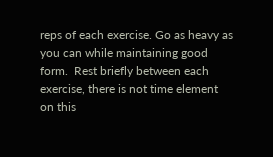reps of each exercise. Go as heavy as you can while maintaining good form.  Rest briefly between each exercise, there is not time element on this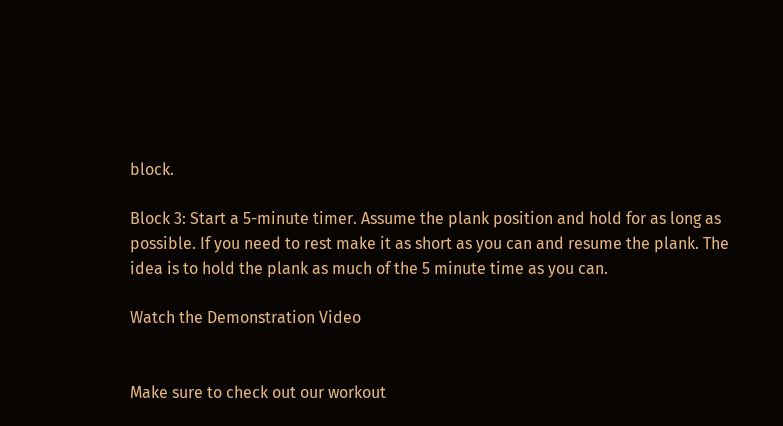block.

Block 3: Start a 5-minute timer. Assume the plank position and hold for as long as possible. If you need to rest make it as short as you can and resume the plank. The idea is to hold the plank as much of the 5 minute time as you can.

Watch the Demonstration Video


Make sure to check out our workout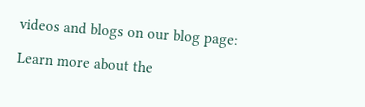videos and blogs on our blog page:

Learn more about the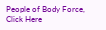People of Body Force, Click Here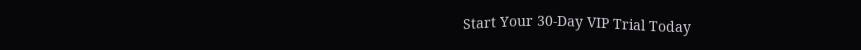Start Your 30-Day VIP Trial Today